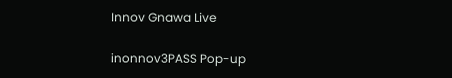Innov Gnawa Live

inonnov3PASS Pop-up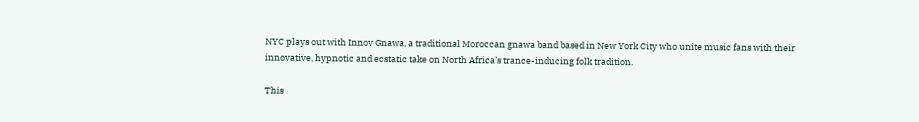NYC plays out with Innov Gnawa, a traditional Moroccan gnawa band based in New York City who unite music fans with their innovative, hypnotic and ecstatic take on North Africa’s trance-inducing folk tradition.

This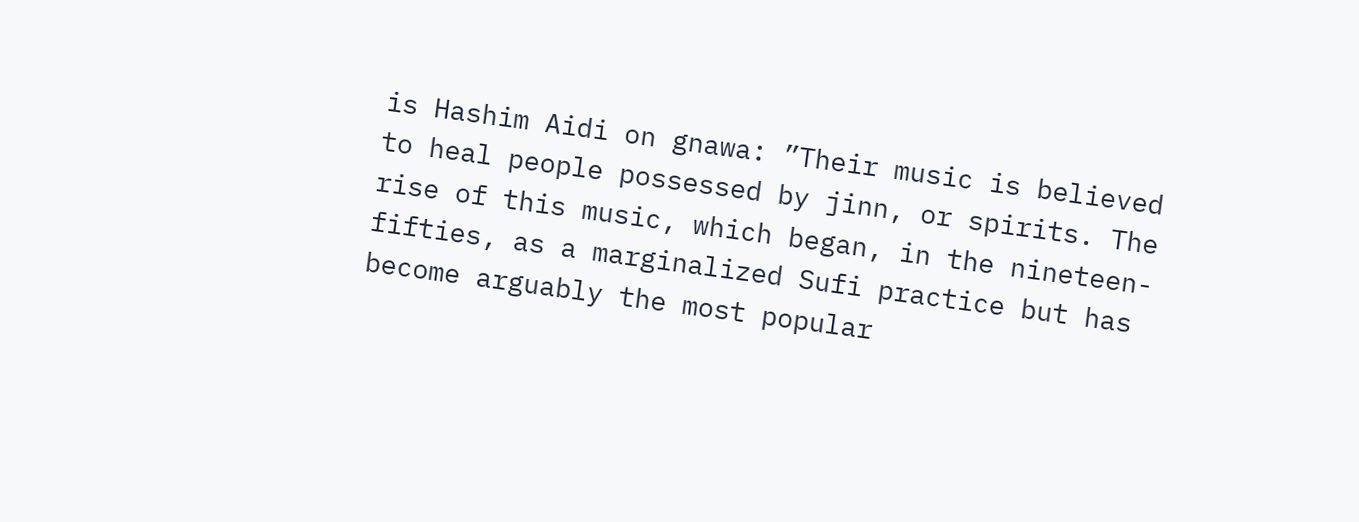is Hashim Aidi on gnawa: ”Their music is believed to heal people possessed by jinn, or spirits. The rise of this music, which began, in the nineteen-fifties, as a marginalized Sufi practice but has become arguably the most popular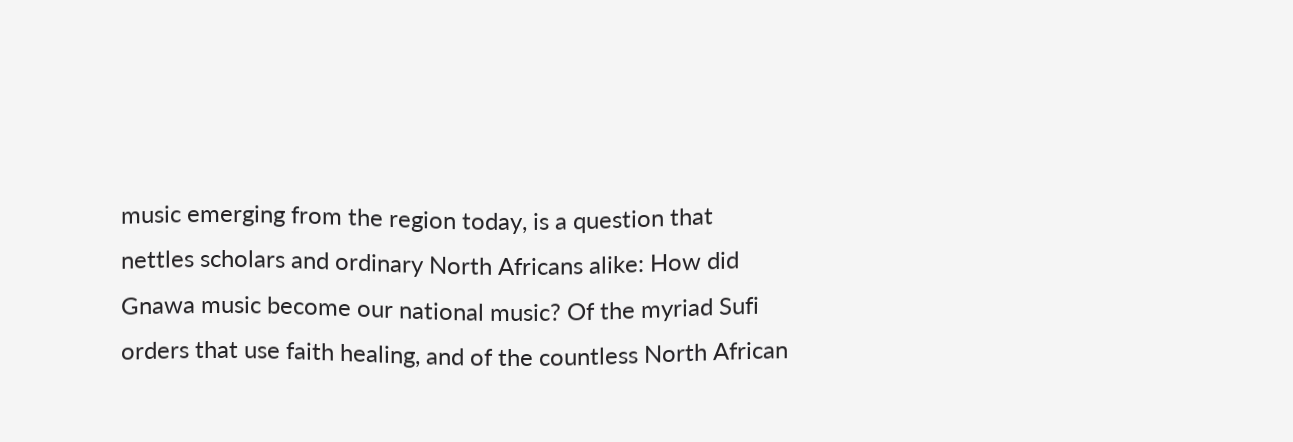music emerging from the region today, is a question that nettles scholars and ordinary North Africans alike: How did Gnawa music become our national music? Of the myriad Sufi orders that use faith healing, and of the countless North African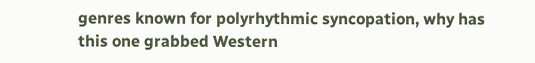genres known for polyrhythmic syncopation, why has this one grabbed Western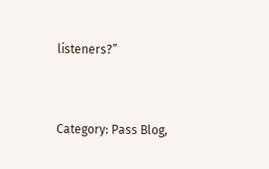listeners?”


Category: Pass Blog,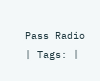Pass Radio | Tags: |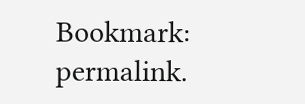Bookmark: permalink.